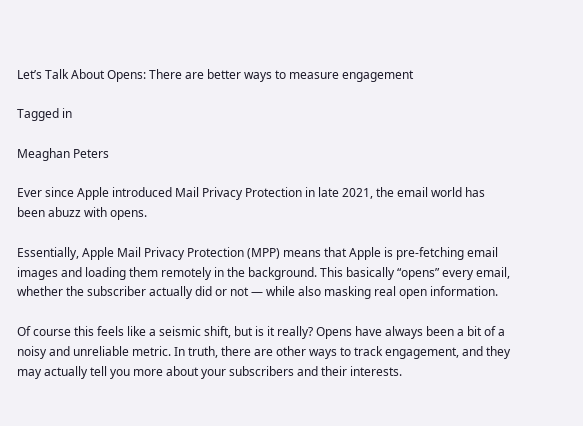Let’s Talk About Opens: There are better ways to measure engagement

Tagged in

Meaghan Peters

Ever since Apple introduced Mail Privacy Protection in late 2021, the email world has been abuzz with opens.

Essentially, Apple Mail Privacy Protection (MPP) means that Apple is pre-fetching email images and loading them remotely in the background. This basically “opens” every email, whether the subscriber actually did or not — while also masking real open information.

Of course this feels like a seismic shift, but is it really? Opens have always been a bit of a noisy and unreliable metric. In truth, there are other ways to track engagement, and they may actually tell you more about your subscribers and their interests.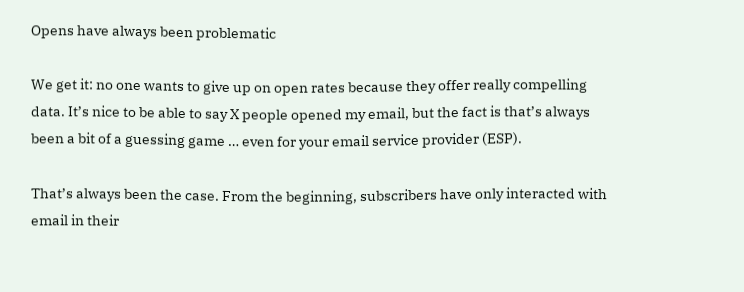Opens have always been problematic

We get it: no one wants to give up on open rates because they offer really compelling data. It’s nice to be able to say X people opened my email, but the fact is that’s always been a bit of a guessing game … even for your email service provider (ESP).

That’s always been the case. From the beginning, subscribers have only interacted with email in their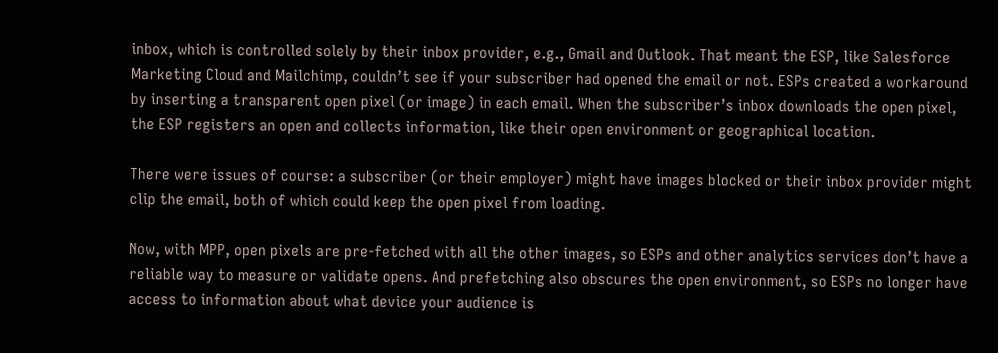inbox, which is controlled solely by their inbox provider, e.g., Gmail and Outlook. That meant the ESP, like Salesforce Marketing Cloud and Mailchimp, couldn’t see if your subscriber had opened the email or not. ESPs created a workaround by inserting a transparent open pixel (or image) in each email. When the subscriber’s inbox downloads the open pixel, the ESP registers an open and collects information, like their open environment or geographical location.

There were issues of course: a subscriber (or their employer) might have images blocked or their inbox provider might clip the email, both of which could keep the open pixel from loading.

Now, with MPP, open pixels are pre-fetched with all the other images, so ESPs and other analytics services don’t have a reliable way to measure or validate opens. And prefetching also obscures the open environment, so ESPs no longer have access to information about what device your audience is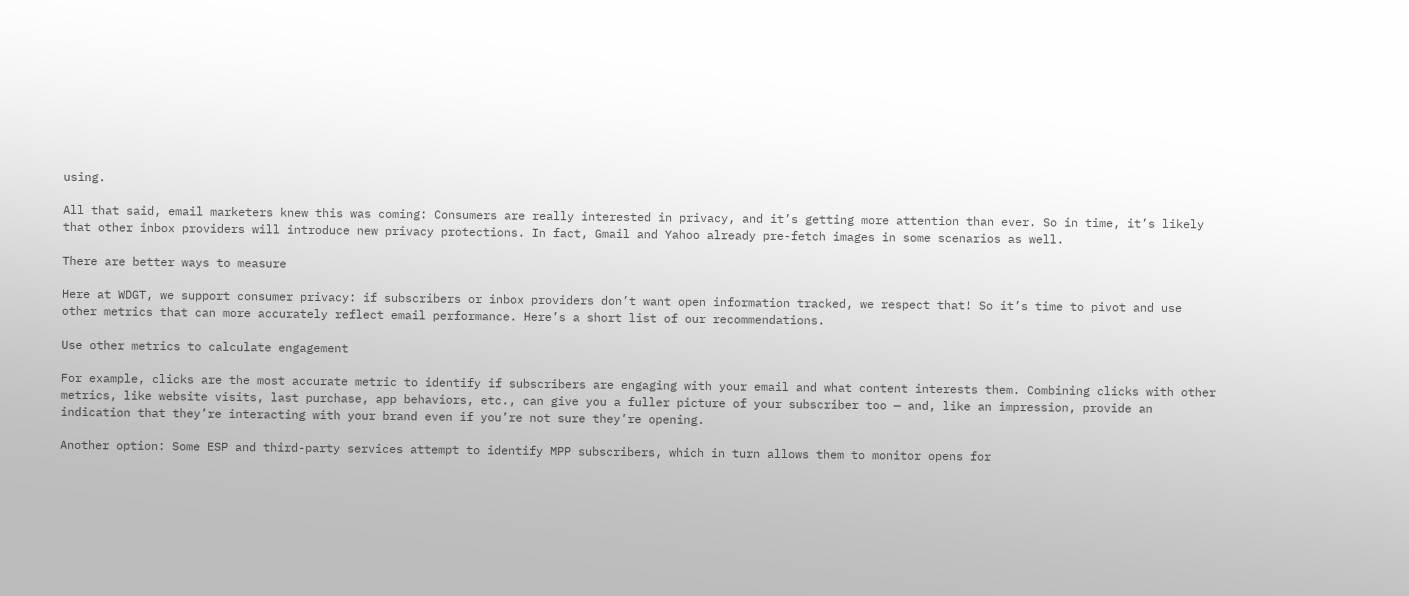using.

All that said, email marketers knew this was coming: Consumers are really interested in privacy, and it’s getting more attention than ever. So in time, it’s likely that other inbox providers will introduce new privacy protections. In fact, Gmail and Yahoo already pre-fetch images in some scenarios as well.

There are better ways to measure

Here at WDGT, we support consumer privacy: if subscribers or inbox providers don’t want open information tracked, we respect that! So it’s time to pivot and use other metrics that can more accurately reflect email performance. Here’s a short list of our recommendations.

Use other metrics to calculate engagement

For example, clicks are the most accurate metric to identify if subscribers are engaging with your email and what content interests them. Combining clicks with other metrics, like website visits, last purchase, app behaviors, etc., can give you a fuller picture of your subscriber too — and, like an impression, provide an indication that they’re interacting with your brand even if you’re not sure they’re opening.

Another option: Some ESP and third-party services attempt to identify MPP subscribers, which in turn allows them to monitor opens for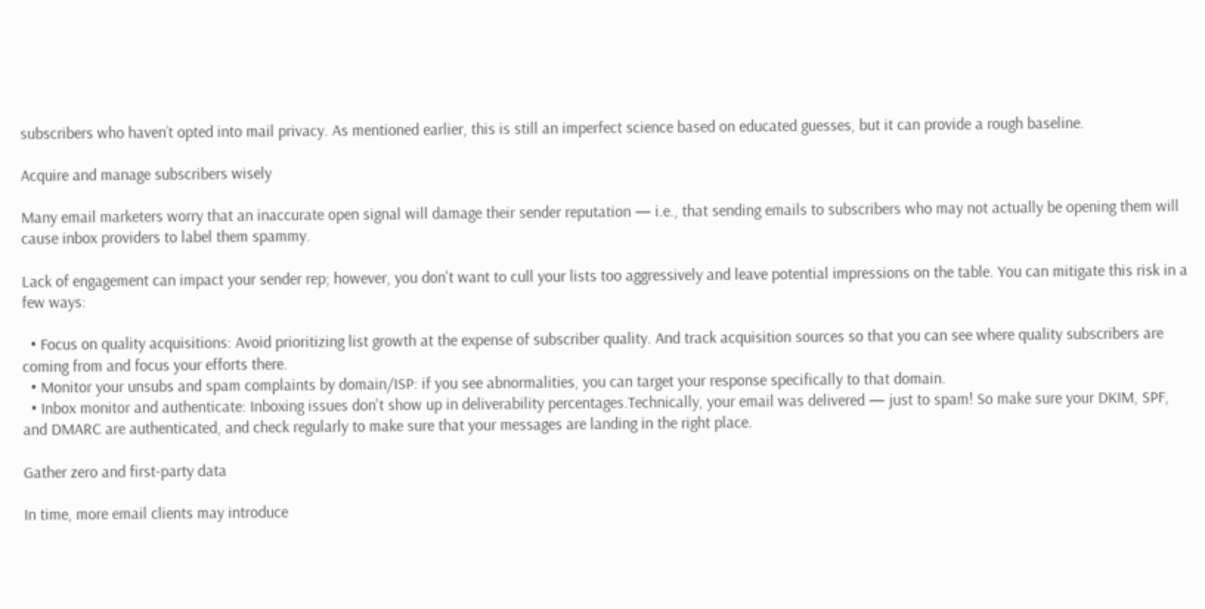subscribers who haven’t opted into mail privacy. As mentioned earlier, this is still an imperfect science based on educated guesses, but it can provide a rough baseline.

Acquire and manage subscribers wisely

Many email marketers worry that an inaccurate open signal will damage their sender reputation — i.e., that sending emails to subscribers who may not actually be opening them will cause inbox providers to label them spammy.

Lack of engagement can impact your sender rep; however, you don't want to cull your lists too aggressively and leave potential impressions on the table. You can mitigate this risk in a few ways:

  • Focus on quality acquisitions: Avoid prioritizing list growth at the expense of subscriber quality. And track acquisition sources so that you can see where quality subscribers are coming from and focus your efforts there.
  • Monitor your unsubs and spam complaints by domain/ISP: if you see abnormalities, you can target your response specifically to that domain.
  • Inbox monitor and authenticate: Inboxing issues don't show up in deliverability percentages.Technically, your email was delivered — just to spam! So make sure your DKIM, SPF, and DMARC are authenticated, and check regularly to make sure that your messages are landing in the right place.

Gather zero and first-party data

In time, more email clients may introduce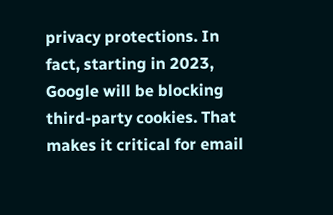privacy protections. In fact, starting in 2023, Google will be blocking third-party cookies. That makes it critical for email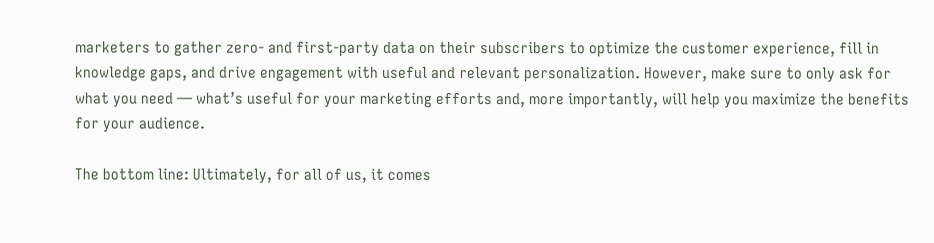marketers to gather zero- and first-party data on their subscribers to optimize the customer experience, fill in knowledge gaps, and drive engagement with useful and relevant personalization. However, make sure to only ask for what you need — what’s useful for your marketing efforts and, more importantly, will help you maximize the benefits for your audience.

The bottom line: Ultimately, for all of us, it comes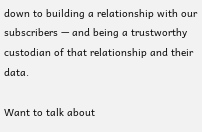down to building a relationship with our subscribers — and being a trustworthy custodian of that relationship and their data.

Want to talk about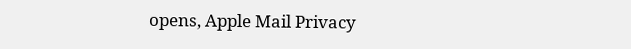opens, Apple Mail Privacy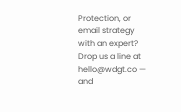Protection, or email strategy with an expert? Drop us a line at hello@wdgt.co — and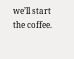we’ll start the coffee.